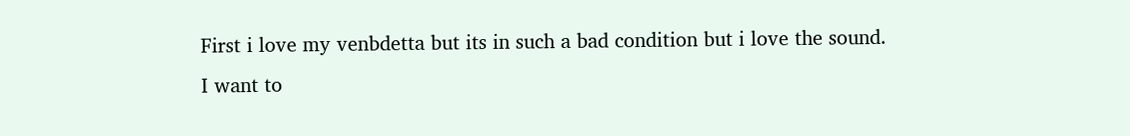First i love my venbdetta but its in such a bad condition but i love the sound.
I want to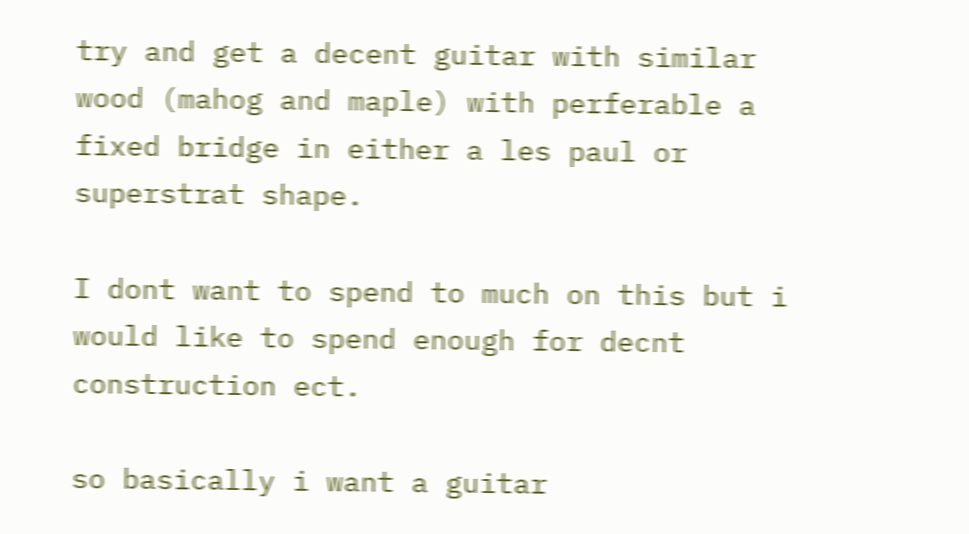try and get a decent guitar with similar wood (mahog and maple) with perferable a fixed bridge in either a les paul or superstrat shape.

I dont want to spend to much on this but i would like to spend enough for decnt construction ect.

so basically i want a guitar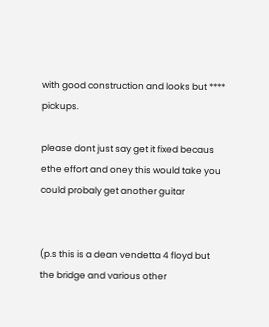with good construction and looks but **** pickups.

please dont just say get it fixed becaus ethe effort and oney this would take you could probaly get another guitar


(p.s this is a dean vendetta 4 floyd but the bridge and various other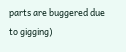parts are buggered due to gigging)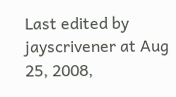Last edited by jayscrivener at Aug 25, 2008,